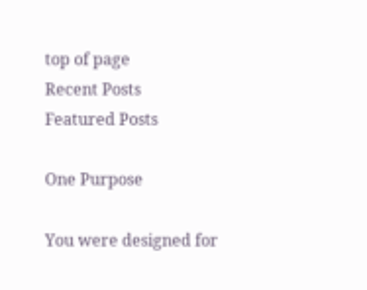top of page
Recent Posts
Featured Posts

One Purpose

You were designed for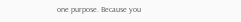one purpose. Because you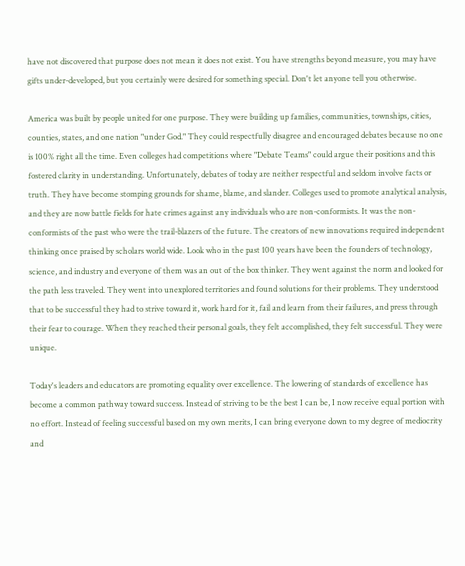have not discovered that purpose does not mean it does not exist. You have strengths beyond measure, you may have gifts under-developed, but you certainly were desired for something special. Don't let anyone tell you otherwise.

America was built by people united for one purpose. They were building up families, communities, townships, cities, counties, states, and one nation "under God." They could respectfully disagree and encouraged debates because no one is 100% right all the time. Even colleges had competitions where "Debate Teams" could argue their positions and this fostered clarity in understanding. Unfortunately, debates of today are neither respectful and seldom involve facts or truth. They have become stomping grounds for shame, blame, and slander. Colleges used to promote analytical analysis, and they are now battle fields for hate crimes against any individuals who are non-conformists. It was the non-conformists of the past who were the trail-blazers of the future. The creators of new innovations required independent thinking once praised by scholars world wide. Look who in the past 100 years have been the founders of technology, science, and industry and everyone of them was an out of the box thinker. They went against the norm and looked for the path less traveled. They went into unexplored territories and found solutions for their problems. They understood that to be successful they had to strive toward it, work hard for it, fail and learn from their failures, and press through their fear to courage. When they reached their personal goals, they felt accomplished, they felt successful. They were unique.

Today's leaders and educators are promoting equality over excellence. The lowering of standards of excellence has become a common pathway toward success. Instead of striving to be the best I can be, I now receive equal portion with no effort. Instead of feeling successful based on my own merits, I can bring everyone down to my degree of mediocrity and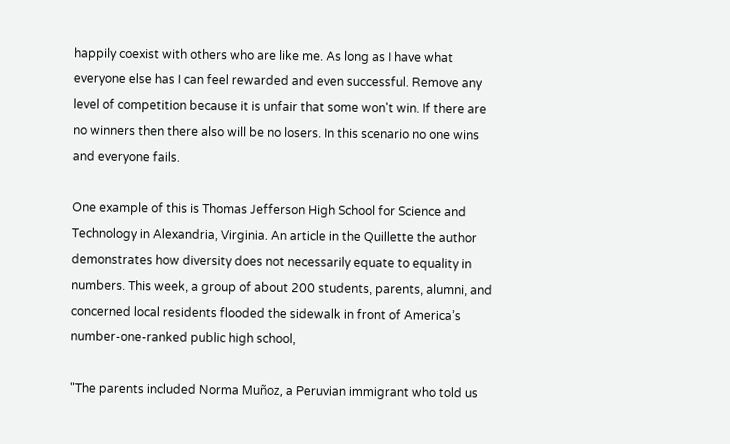happily coexist with others who are like me. As long as I have what everyone else has I can feel rewarded and even successful. Remove any level of competition because it is unfair that some won't win. If there are no winners then there also will be no losers. In this scenario no one wins and everyone fails.

One example of this is Thomas Jefferson High School for Science and Technology in Alexandria, Virginia. An article in the Quillette the author demonstrates how diversity does not necessarily equate to equality in numbers. This week, a group of about 200 students, parents, alumni, and concerned local residents flooded the sidewalk in front of America’s number-one-ranked public high school,

"The parents included Norma Muñoz, a Peruvian immigrant who told us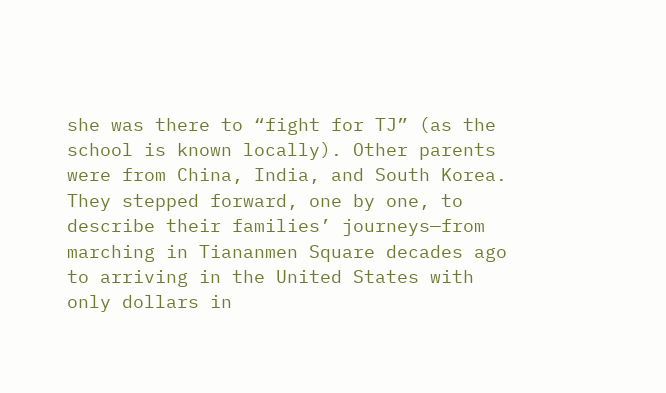she was there to “fight for TJ” (as the school is known locally). Other parents were from China, India, and South Korea. They stepped forward, one by one, to describe their families’ journeys—from marching in Tiananmen Square decades ago to arriving in the United States with only dollars in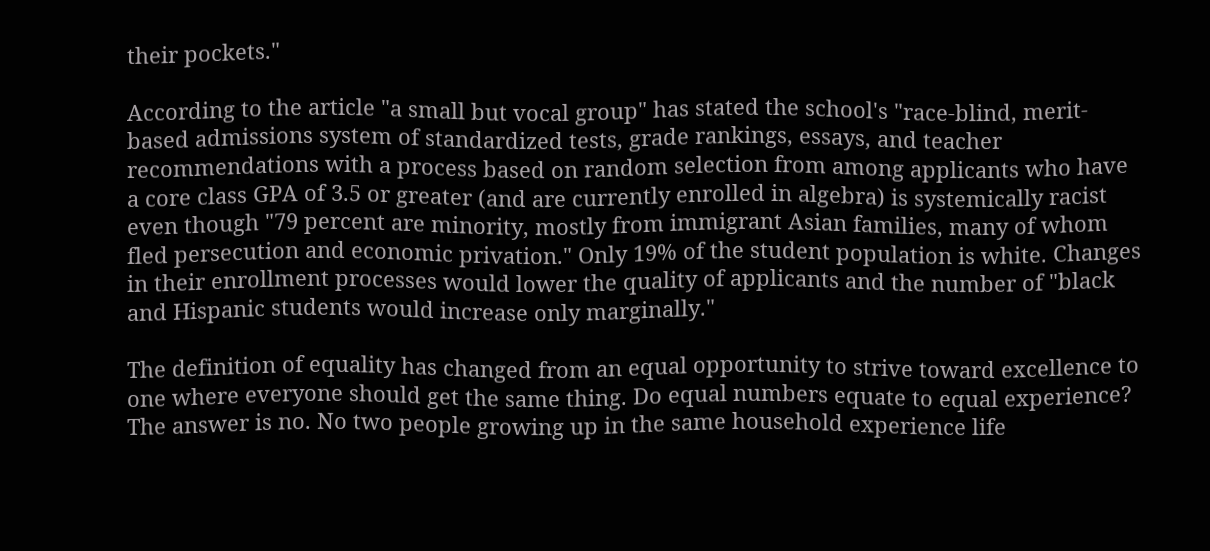their pockets."

According to the article "a small but vocal group" has stated the school's "race-blind, merit-based admissions system of standardized tests, grade rankings, essays, and teacher recommendations with a process based on random selection from among applicants who have a core class GPA of 3.5 or greater (and are currently enrolled in algebra) is systemically racist even though "79 percent are minority, mostly from immigrant Asian families, many of whom fled persecution and economic privation." Only 19% of the student population is white. Changes in their enrollment processes would lower the quality of applicants and the number of "black and Hispanic students would increase only marginally."

The definition of equality has changed from an equal opportunity to strive toward excellence to one where everyone should get the same thing. Do equal numbers equate to equal experience? The answer is no. No two people growing up in the same household experience life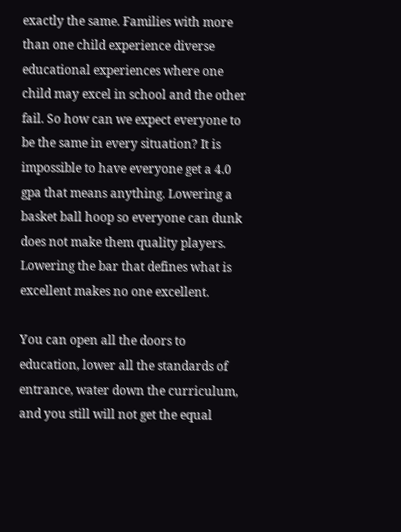exactly the same. Families with more than one child experience diverse educational experiences where one child may excel in school and the other fail. So how can we expect everyone to be the same in every situation? It is impossible to have everyone get a 4.0 gpa that means anything. Lowering a basket ball hoop so everyone can dunk does not make them quality players. Lowering the bar that defines what is excellent makes no one excellent.

You can open all the doors to education, lower all the standards of entrance, water down the curriculum, and you still will not get the equal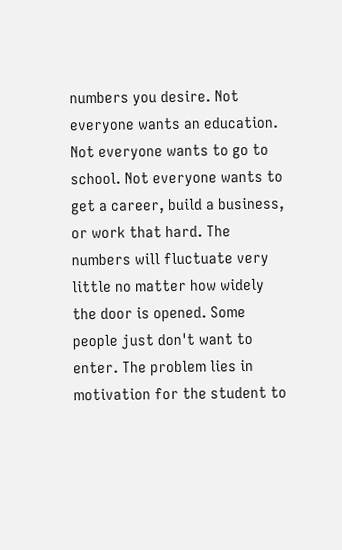numbers you desire. Not everyone wants an education. Not everyone wants to go to school. Not everyone wants to get a career, build a business, or work that hard. The numbers will fluctuate very little no matter how widely the door is opened. Some people just don't want to enter. The problem lies in motivation for the student to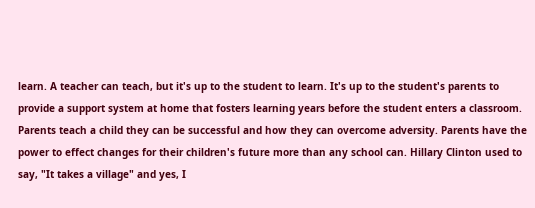learn. A teacher can teach, but it's up to the student to learn. It's up to the student's parents to provide a support system at home that fosters learning years before the student enters a classroom. Parents teach a child they can be successful and how they can overcome adversity. Parents have the power to effect changes for their children's future more than any school can. Hillary Clinton used to say, "It takes a village" and yes, I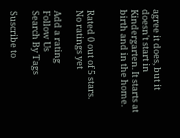agree it does, but it doesn't start in Kindergarten. It starts at birth and in the home.


Rated 0 out of 5 stars.
No ratings yet

Add a rating
Follow Us
Search By Tags

Suscribe to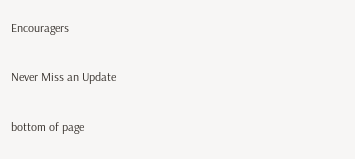Encouragers

Never Miss an Update

bottom of page